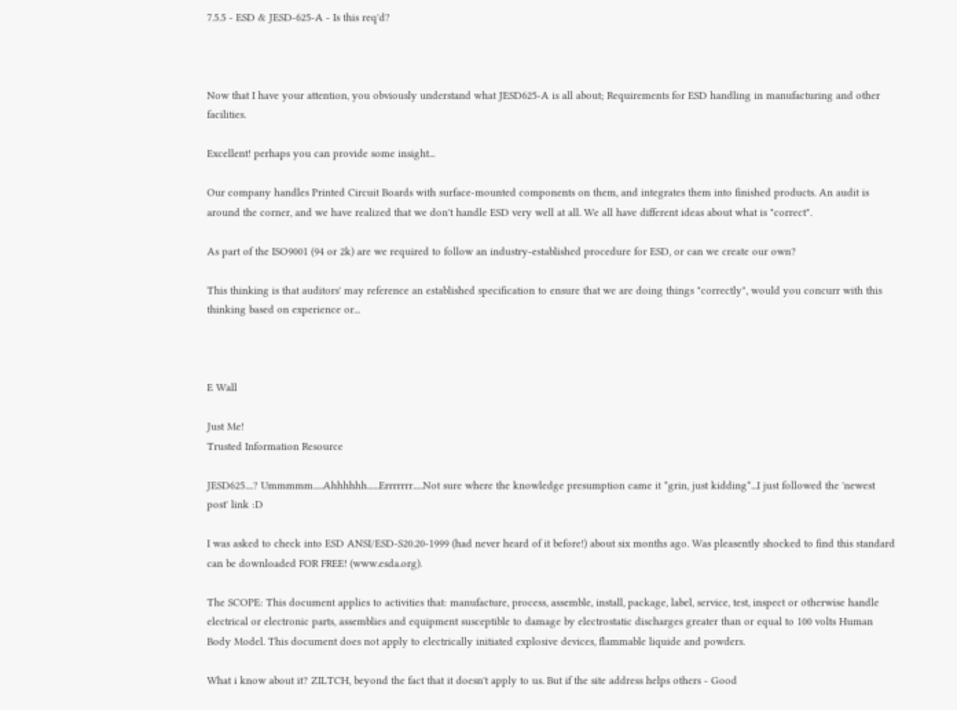7.5.5 - ESD & JESD-625-A - Is this req'd?



Now that I have your attention, you obviously understand what JESD625-A is all about; Requirements for ESD handling in manufacturing and other facilities.

Excellent! perhaps you can provide some insight...

Our company handles Printed Circuit Boards with surface-mounted components on them, and integrates them into finished products. An audit is around the corner, and we have realized that we don't handle ESD very well at all. We all have different ideas about what is "correct".

As part of the ISO9001 (94 or 2k) are we required to follow an industry-established procedure for ESD, or can we create our own?

This thinking is that auditors' may reference an established specification to ensure that we are doing things "correctly", would you concurr with this thinking based on experience or...



E Wall

Just Me!
Trusted Information Resource

JESD625....? Ummmmm.....Ahhhhhh......Errrrrrr.....Not sure where the knowledge presumption came it *grin, just kidding*...I just followed the 'newest post' link :D

I was asked to check into ESD ANSI/ESD-S20.20-1999 (had never heard of it before!) about six months ago. Was pleasently shocked to find this standard can be downloaded FOR FREE! (www.esda.org).

The SCOPE: This document applies to activities that: manufacture, process, assemble, install, package, label, service, test, inspect or otherwise handle electrical or electronic parts, assemblies and equipment susceptible to damage by electrostatic discharges greater than or equal to 100 volts Human Body Model. This document does not apply to electrically initiated explosive devices, flammable liquide and powders.

What i know about it? ZILTCH, beyond the fact that it doesn't apply to us. But if the site address helps others - Good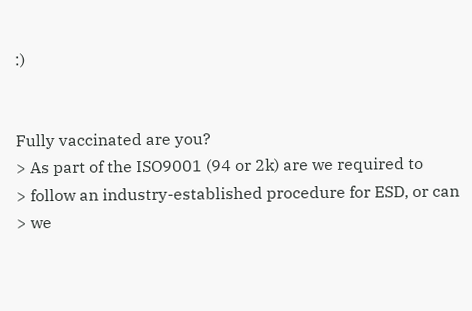:)


Fully vaccinated are you?
> As part of the ISO9001 (94 or 2k) are we required to
> follow an industry-established procedure for ESD, or can
> we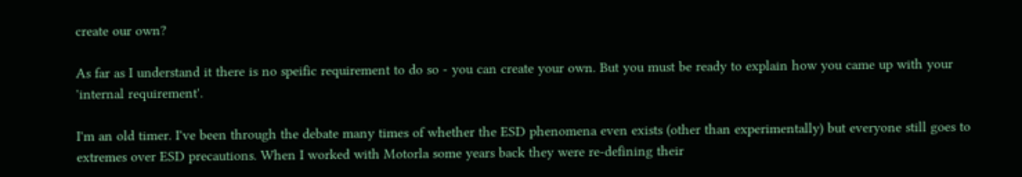create our own?

As far as I understand it there is no speific requirement to do so - you can create your own. But you must be ready to explain how you came up with your 'internal requirement'.

I'm an old timer. I've been through the debate many times of whether the ESD phenomena even exists (other than experimentally) but everyone still goes to extremes over ESD precautions. When I worked with Motorla some years back they were re-defining their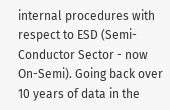internal procedures with respect to ESD (Semi-Conductor Sector - now On-Semi). Going back over 10 years of data in the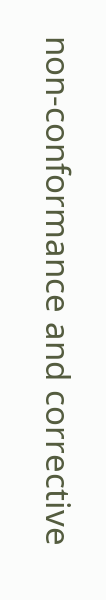non-conformance and corrective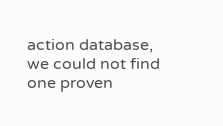action database, we could not find one proven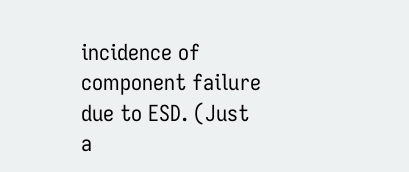incidence of component failure due to ESD. (Just a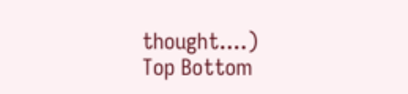thought....)
Top Bottom